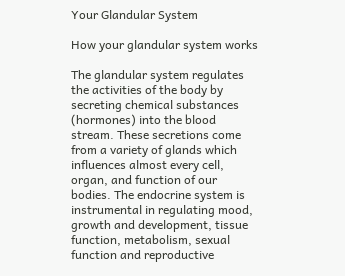Your Glandular System

How your glandular system works

The glandular system regulates the activities of the body by secreting chemical substances (hormones) into the blood stream. These secretions come from a variety of glands which influences almost every cell, organ, and function of our bodies. The endocrine system is instrumental in regulating mood, growth and development, tissue function, metabolism, sexual function and reproductive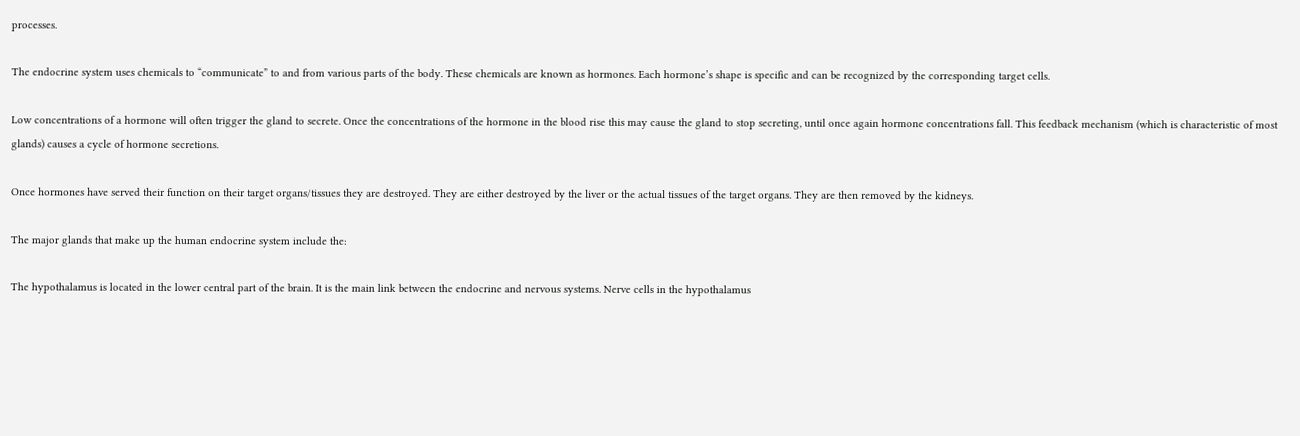processes.

The endocrine system uses chemicals to “communicate” to and from various parts of the body. These chemicals are known as hormones. Each hormone’s shape is specific and can be recognized by the corresponding target cells.

Low concentrations of a hormone will often trigger the gland to secrete. Once the concentrations of the hormone in the blood rise this may cause the gland to stop secreting, until once again hormone concentrations fall. This feedback mechanism (which is characteristic of most glands) causes a cycle of hormone secretions.

Once hormones have served their function on their target organs/tissues they are destroyed. They are either destroyed by the liver or the actual tissues of the target organs. They are then removed by the kidneys.

The major glands that make up the human endocrine system include the:

The hypothalamus is located in the lower central part of the brain. It is the main link between the endocrine and nervous systems. Nerve cells in the hypothalamus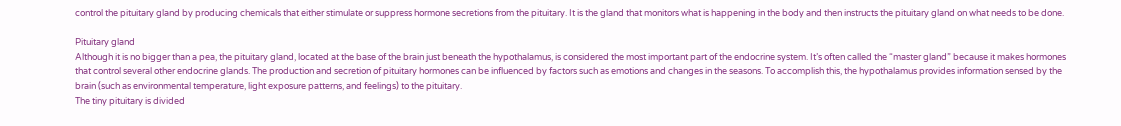control the pituitary gland by producing chemicals that either stimulate or suppress hormone secretions from the pituitary. It is the gland that monitors what is happening in the body and then instructs the pituitary gland on what needs to be done.

Pituitary gland
Although it is no bigger than a pea, the pituitary gland, located at the base of the brain just beneath the hypothalamus, is considered the most important part of the endocrine system. It’s often called the “master gland” because it makes hormones that control several other endocrine glands. The production and secretion of pituitary hormones can be influenced by factors such as emotions and changes in the seasons. To accomplish this, the hypothalamus provides information sensed by the brain (such as environmental temperature, light exposure patterns, and feelings) to the pituitary.
The tiny pituitary is divided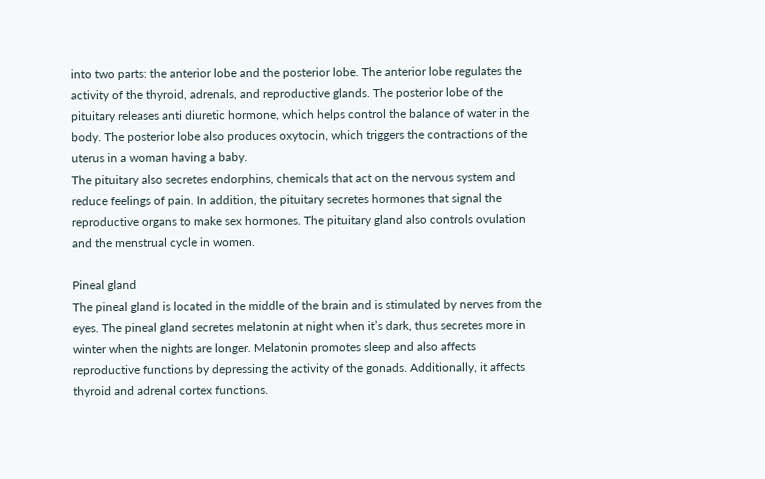into two parts: the anterior lobe and the posterior lobe. The anterior lobe regulates the activity of the thyroid, adrenals, and reproductive glands. The posterior lobe of the pituitary releases anti diuretic hormone, which helps control the balance of water in the body. The posterior lobe also produces oxytocin, which triggers the contractions of the uterus in a woman having a baby.
The pituitary also secretes endorphins, chemicals that act on the nervous system and reduce feelings of pain. In addition, the pituitary secretes hormones that signal the reproductive organs to make sex hormones. The pituitary gland also controls ovulation and the menstrual cycle in women.

Pineal gland
The pineal gland is located in the middle of the brain and is stimulated by nerves from the eyes. The pineal gland secretes melatonin at night when it’s dark, thus secretes more in winter when the nights are longer. Melatonin promotes sleep and also affects reproductive functions by depressing the activity of the gonads. Additionally, it affects thyroid and adrenal cortex functions.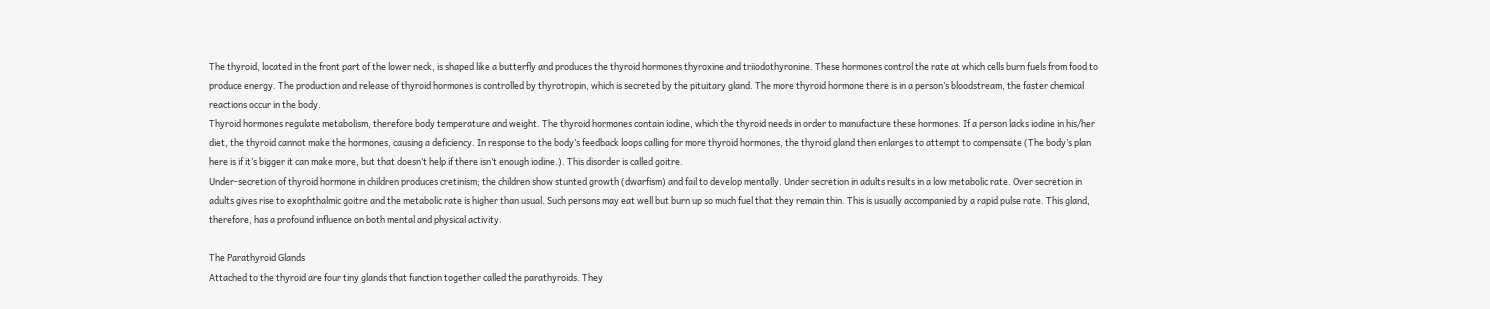The thyroid, located in the front part of the lower neck, is shaped like a butterfly and produces the thyroid hormones thyroxine and triiodothyronine. These hormones control the rate at which cells burn fuels from food to produce energy. The production and release of thyroid hormones is controlled by thyrotropin, which is secreted by the pituitary gland. The more thyroid hormone there is in a person’s bloodstream, the faster chemical reactions occur in the body.
Thyroid hormones regulate metabolism, therefore body temperature and weight. The thyroid hormones contain iodine, which the thyroid needs in order to manufacture these hormones. If a person lacks iodine in his/her diet, the thyroid cannot make the hormones, causing a deficiency. In response to the body’s feedback loops calling for more thyroid hormones, the thyroid gland then enlarges to attempt to compensate (The body’s plan here is if it’s bigger it can make more, but that doesn’t help if there isn’t enough iodine.). This disorder is called goitre.
Under-secretion of thyroid hormone in children produces cretinism; the children show stunted growth (dwarfism) and fail to develop mentally. Under secretion in adults results in a low metabolic rate. Over secretion in adults gives rise to exophthalmic goitre and the metabolic rate is higher than usual. Such persons may eat well but burn up so much fuel that they remain thin. This is usually accompanied by a rapid pulse rate. This gland, therefore, has a profound influence on both mental and physical activity.

The Parathyroid Glands
Attached to the thyroid are four tiny glands that function together called the parathyroids. They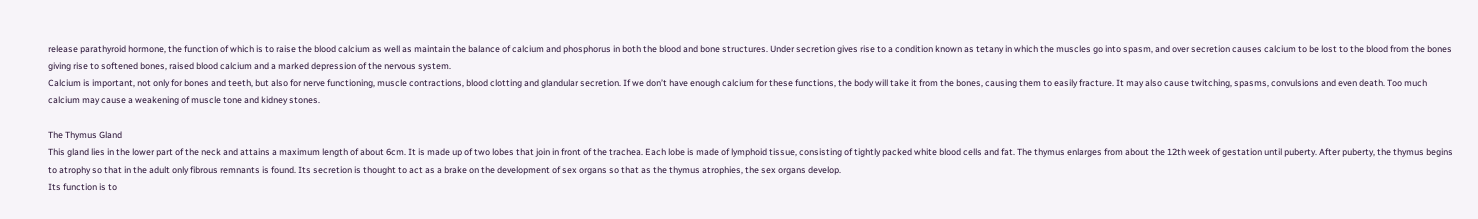release parathyroid hormone, the function of which is to raise the blood calcium as well as maintain the balance of calcium and phosphorus in both the blood and bone structures. Under secretion gives rise to a condition known as tetany in which the muscles go into spasm, and over secretion causes calcium to be lost to the blood from the bones giving rise to softened bones, raised blood calcium and a marked depression of the nervous system.
Calcium is important, not only for bones and teeth, but also for nerve functioning, muscle contractions, blood clotting and glandular secretion. If we don’t have enough calcium for these functions, the body will take it from the bones, causing them to easily fracture. It may also cause twitching, spasms, convulsions and even death. Too much calcium may cause a weakening of muscle tone and kidney stones.

The Thymus Gland
This gland lies in the lower part of the neck and attains a maximum length of about 6cm. It is made up of two lobes that join in front of the trachea. Each lobe is made of lymphoid tissue, consisting of tightly packed white blood cells and fat. The thymus enlarges from about the 12th week of gestation until puberty. After puberty, the thymus begins to atrophy so that in the adult only fibrous remnants is found. Its secretion is thought to act as a brake on the development of sex organs so that as the thymus atrophies, the sex organs develop.
Its function is to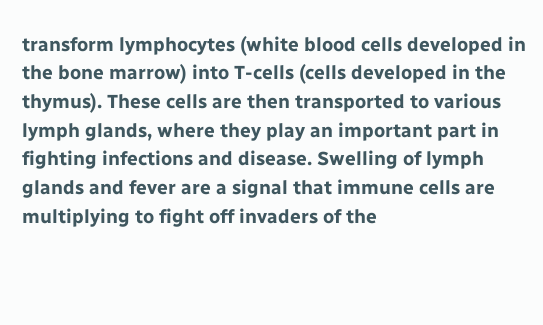transform lymphocytes (white blood cells developed in the bone marrow) into T-cells (cells developed in the thymus). These cells are then transported to various lymph glands, where they play an important part in fighting infections and disease. Swelling of lymph glands and fever are a signal that immune cells are multiplying to fight off invaders of the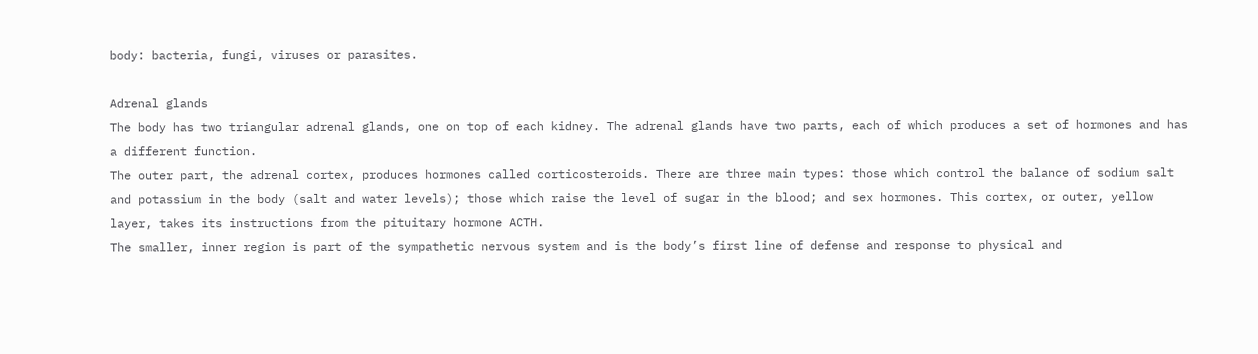body: bacteria, fungi, viruses or parasites.

Adrenal glands
The body has two triangular adrenal glands, one on top of each kidney. The adrenal glands have two parts, each of which produces a set of hormones and has a different function.
The outer part, the adrenal cortex, produces hormones called corticosteroids. There are three main types: those which control the balance of sodium salt and potassium in the body (salt and water levels); those which raise the level of sugar in the blood; and sex hormones. This cortex, or outer, yellow layer, takes its instructions from the pituitary hormone ACTH.
The smaller, inner region is part of the sympathetic nervous system and is the body’s first line of defense and response to physical and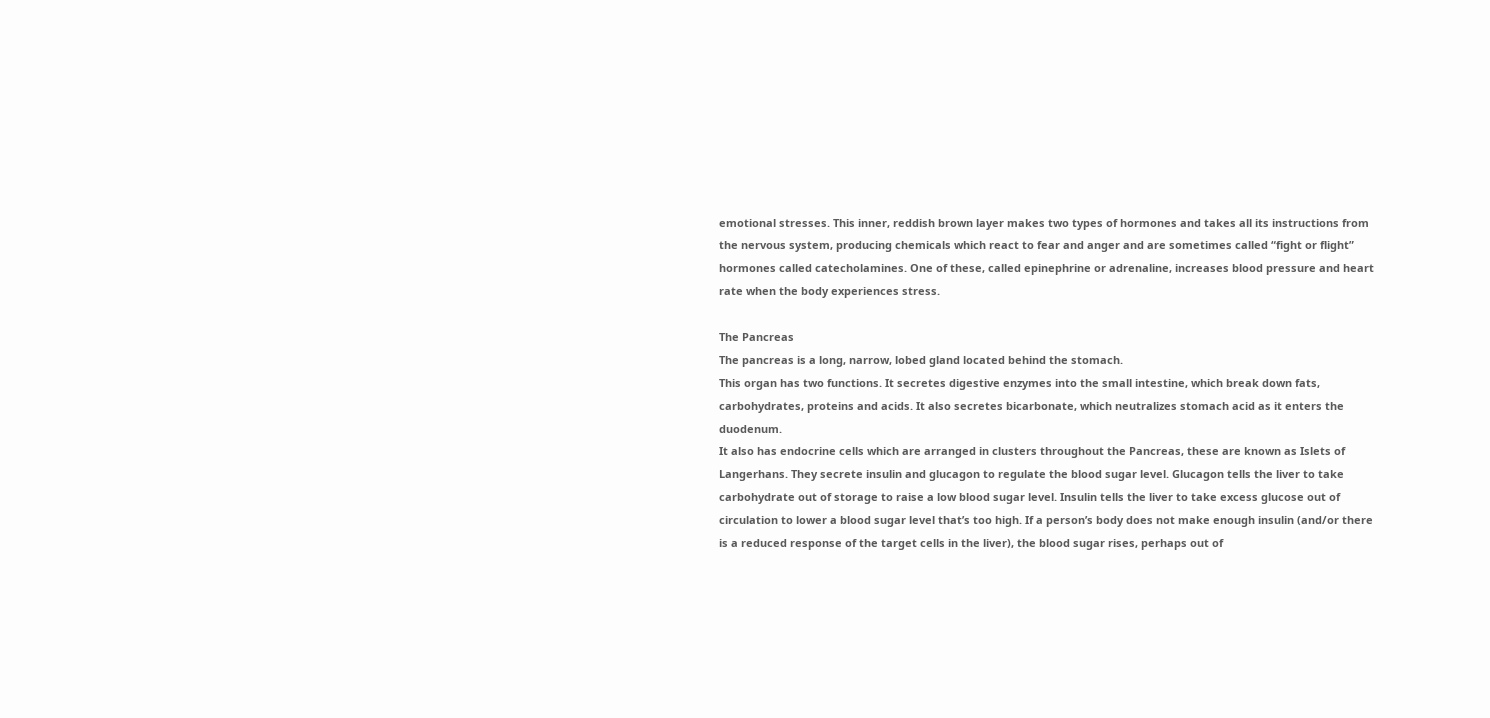emotional stresses. This inner, reddish brown layer makes two types of hormones and takes all its instructions from the nervous system, producing chemicals which react to fear and anger and are sometimes called “fight or flight” hormones called catecholamines. One of these, called epinephrine or adrenaline, increases blood pressure and heart rate when the body experiences stress.

The Pancreas
The pancreas is a long, narrow, lobed gland located behind the stomach.
This organ has two functions. It secretes digestive enzymes into the small intestine, which break down fats, carbohydrates, proteins and acids. It also secretes bicarbonate, which neutralizes stomach acid as it enters the duodenum.
It also has endocrine cells which are arranged in clusters throughout the Pancreas, these are known as Islets of Langerhans. They secrete insulin and glucagon to regulate the blood sugar level. Glucagon tells the liver to take carbohydrate out of storage to raise a low blood sugar level. Insulin tells the liver to take excess glucose out of circulation to lower a blood sugar level that’s too high. If a person’s body does not make enough insulin (and/or there is a reduced response of the target cells in the liver), the blood sugar rises, perhaps out of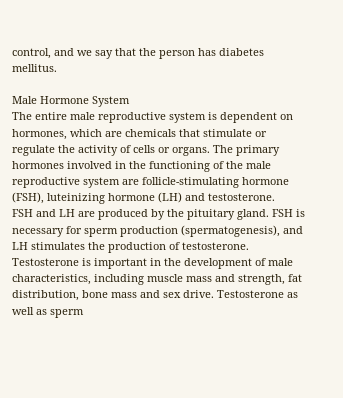control, and we say that the person has diabetes mellitus.

Male Hormone System
The entire male reproductive system is dependent on hormones, which are chemicals that stimulate or regulate the activity of cells or organs. The primary hormones involved in the functioning of the male reproductive system are follicle-stimulating hormone (FSH), luteinizing hormone (LH) and testosterone.
FSH and LH are produced by the pituitary gland. FSH is necessary for sperm production (spermatogenesis), and LH stimulates the production of testosterone. Testosterone is important in the development of male characteristics, including muscle mass and strength, fat distribution, bone mass and sex drive. Testosterone as well as sperm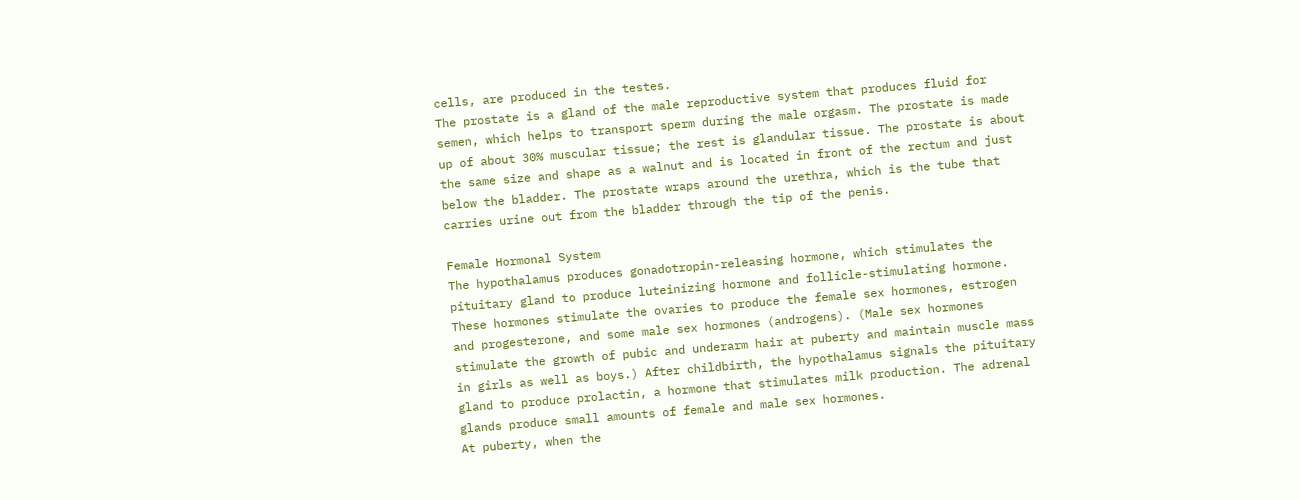cells, are produced in the testes.
The prostate is a gland of the male reproductive system that produces fluid for semen, which helps to transport sperm during the male orgasm. The prostate is made up of about 30% muscular tissue; the rest is glandular tissue. The prostate is about the same size and shape as a walnut and is located in front of the rectum and just below the bladder. The prostate wraps around the urethra, which is the tube that carries urine out from the bladder through the tip of the penis.

Female Hormonal System
The hypothalamus produces gonadotropin-releasing hormone, which stimulates the pituitary gland to produce luteinizing hormone and follicle-stimulating hormone. These hormones stimulate the ovaries to produce the female sex hormones, estrogen and progesterone, and some male sex hormones (androgens). (Male sex hormones stimulate the growth of pubic and underarm hair at puberty and maintain muscle mass in girls as well as boys.) After childbirth, the hypothalamus signals the pituitary gland to produce prolactin, a hormone that stimulates milk production. The adrenal glands produce small amounts of female and male sex hormones.
At puberty, when the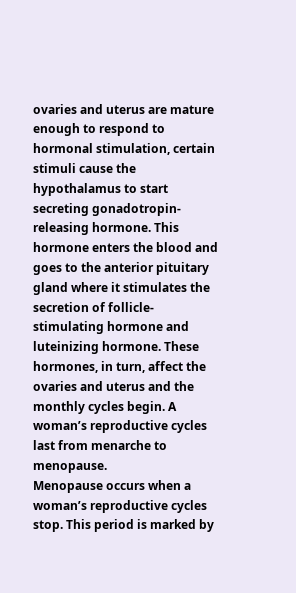ovaries and uterus are mature enough to respond to hormonal stimulation, certain stimuli cause the hypothalamus to start secreting gonadotropin-releasing hormone. This hormone enters the blood and goes to the anterior pituitary gland where it stimulates the secretion of follicle-stimulating hormone and luteinizing hormone. These hormones, in turn, affect the ovaries and uterus and the monthly cycles begin. A woman’s reproductive cycles last from menarche to menopause.
Menopause occurs when a woman’s reproductive cycles stop. This period is marked by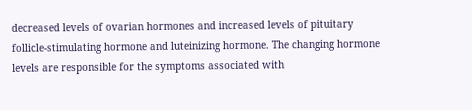decreased levels of ovarian hormones and increased levels of pituitary follicle-stimulating hormone and luteinizing hormone. The changing hormone levels are responsible for the symptoms associated with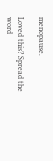menopause.

Loved this? Spread the word